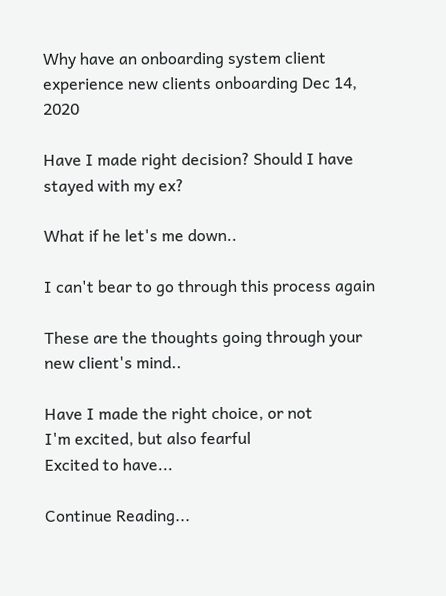Why have an onboarding system client experience new clients onboarding Dec 14, 2020

Have I made right decision? Should I have stayed with my ex?

What if he let's me down..

I can't bear to go through this process again

These are the thoughts going through your new client's mind..

Have I made the right choice, or not
I'm excited, but also fearful
Excited to have...

Continue Reading...